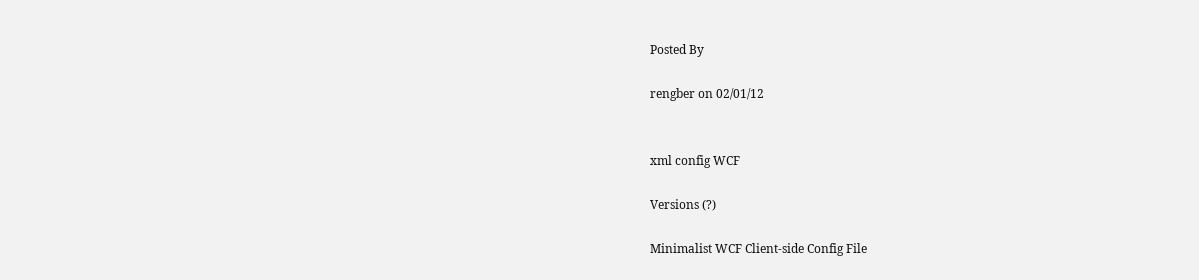Posted By

rengber on 02/01/12


xml config WCF

Versions (?)

Minimalist WCF Client-side Config File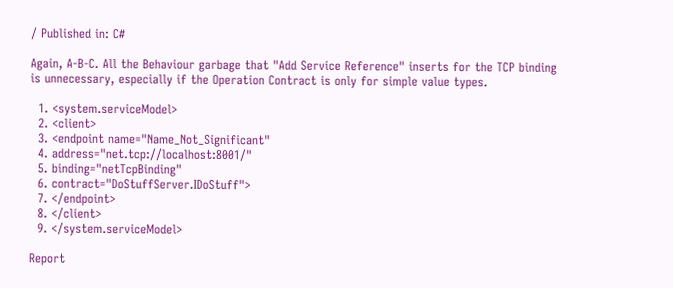/ Published in: C#

Again, A-B-C. All the Behaviour garbage that "Add Service Reference" inserts for the TCP binding is unnecessary, especially if the Operation Contract is only for simple value types.

  1. <system.serviceModel>
  2. <client>
  3. <endpoint name="Name_Not_Significant"
  4. address="net.tcp://localhost:8001/"
  5. binding="netTcpBinding"
  6. contract="DoStuffServer.IDoStuff">
  7. </endpoint>
  8. </client>
  9. </system.serviceModel>

Report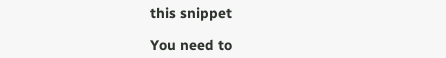this snippet

You need to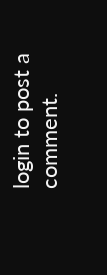login to post a comment.